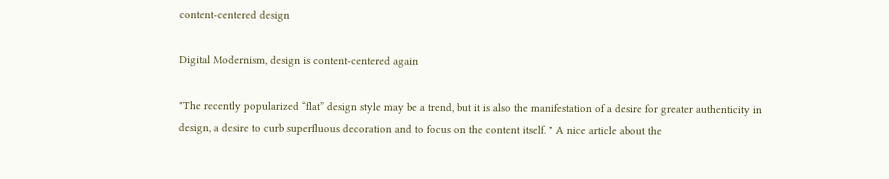content-centered design

Digital Modernism, design is content-centered again

"The recently popularized “flat” design style may be a trend, but it is also the manifestation of a desire for greater authenticity in design, a desire to curb superfluous decoration and to focus on the content itself. " A nice article about the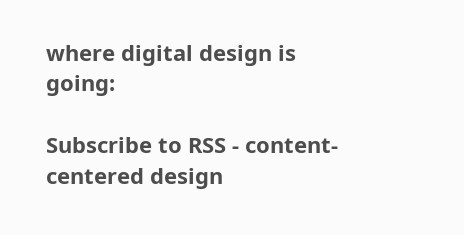where digital design is going:

Subscribe to RSS - content-centered design